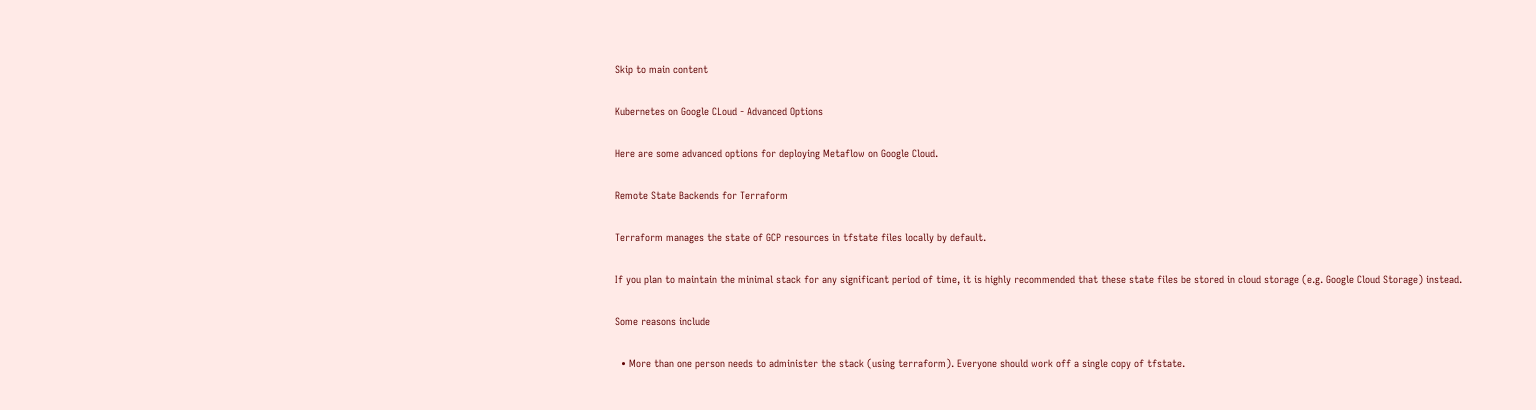Skip to main content

Kubernetes on Google CLoud - Advanced Options

Here are some advanced options for deploying Metaflow on Google Cloud.

Remote State Backends for Terraform

Terraform manages the state of GCP resources in tfstate files locally by default.

If you plan to maintain the minimal stack for any significant period of time, it is highly recommended that these state files be stored in cloud storage (e.g. Google Cloud Storage) instead.

Some reasons include

  • More than one person needs to administer the stack (using terraform). Everyone should work off a single copy of tfstate.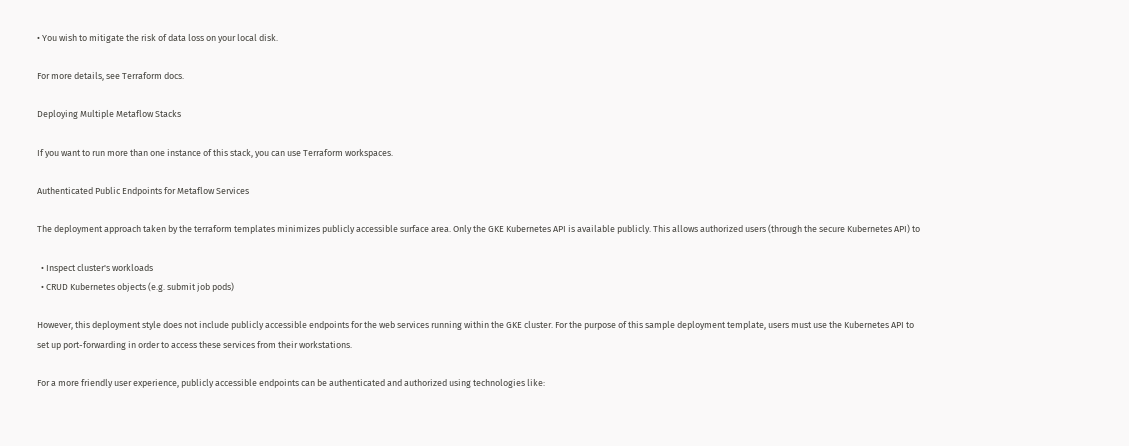• You wish to mitigate the risk of data loss on your local disk.

For more details, see Terraform docs.

Deploying Multiple Metaflow Stacks

If you want to run more than one instance of this stack, you can use Terraform workspaces.

Authenticated Public Endpoints for Metaflow Services

The deployment approach taken by the terraform templates minimizes publicly accessible surface area. Only the GKE Kubernetes API is available publicly. This allows authorized users (through the secure Kubernetes API) to

  • Inspect cluster's workloads
  • CRUD Kubernetes objects (e.g. submit job pods)

However, this deployment style does not include publicly accessible endpoints for the web services running within the GKE cluster. For the purpose of this sample deployment template, users must use the Kubernetes API to set up port-forwarding in order to access these services from their workstations.

For a more friendly user experience, publicly accessible endpoints can be authenticated and authorized using technologies like: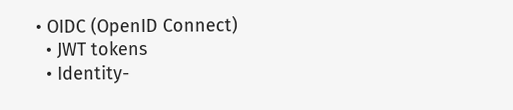• OIDC (OpenID Connect)
  • JWT tokens
  • Identity-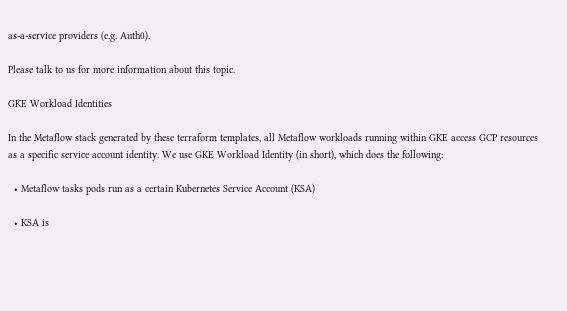as-a-service providers (e.g. Auth0).

Please talk to us for more information about this topic.

GKE Workload Identities

In the Metaflow stack generated by these terraform templates, all Metaflow workloads running within GKE access GCP resources as a specific service account identity. We use GKE Workload Identity (in short), which does the following:

  • Metaflow tasks pods run as a certain Kubernetes Service Account (KSA)

  • KSA is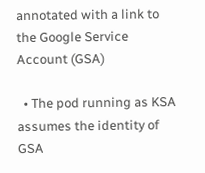annotated with a link to the Google Service Account (GSA)

  • The pod running as KSA assumes the identity of GSA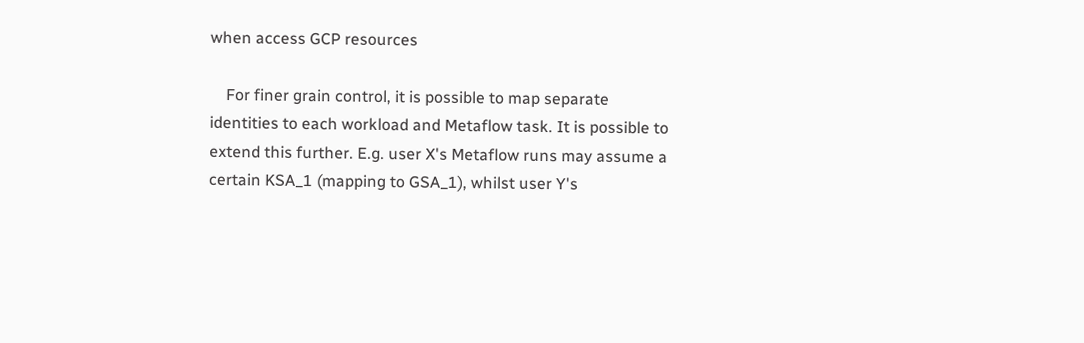when access GCP resources

    For finer grain control, it is possible to map separate identities to each workload and Metaflow task. It is possible to extend this further. E.g. user X's Metaflow runs may assume a certain KSA_1 (mapping to GSA_1), whilst user Y's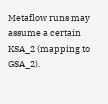Metaflow runs may assume a certain KSA_2 (mapping to GSA_2).